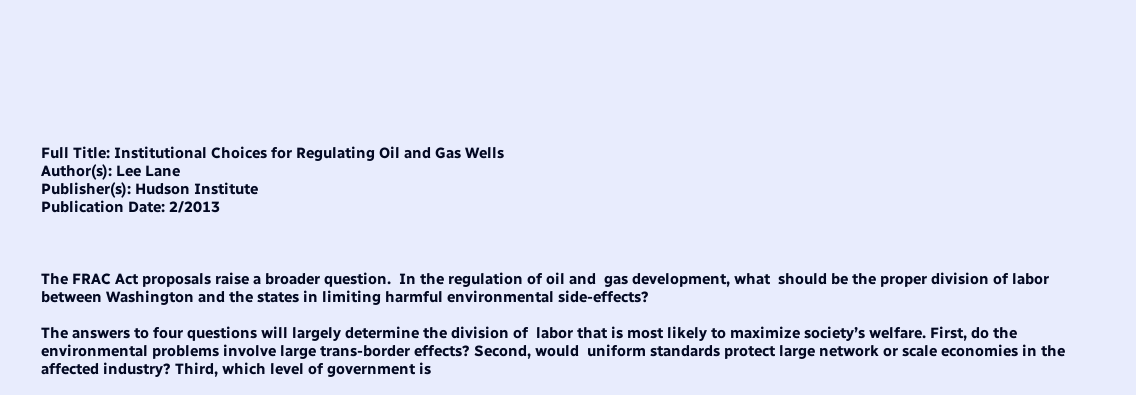Full Title: Institutional Choices for Regulating Oil and Gas Wells
Author(s): Lee Lane
Publisher(s): Hudson Institute
Publication Date: 2/2013



The FRAC Act proposals raise a broader question.  In the regulation of oil and  gas development, what  should be the proper division of labor between Washington and the states in limiting harmful environmental side-effects?

The answers to four questions will largely determine the division of  labor that is most likely to maximize society’s welfare. First, do the environmental problems involve large trans-border effects? Second, would  uniform standards protect large network or scale economies in the  affected industry? Third, which level of government is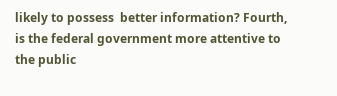likely to possess  better information? Fourth, is the federal government more attentive to  the public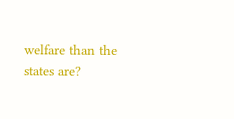welfare than the states are?